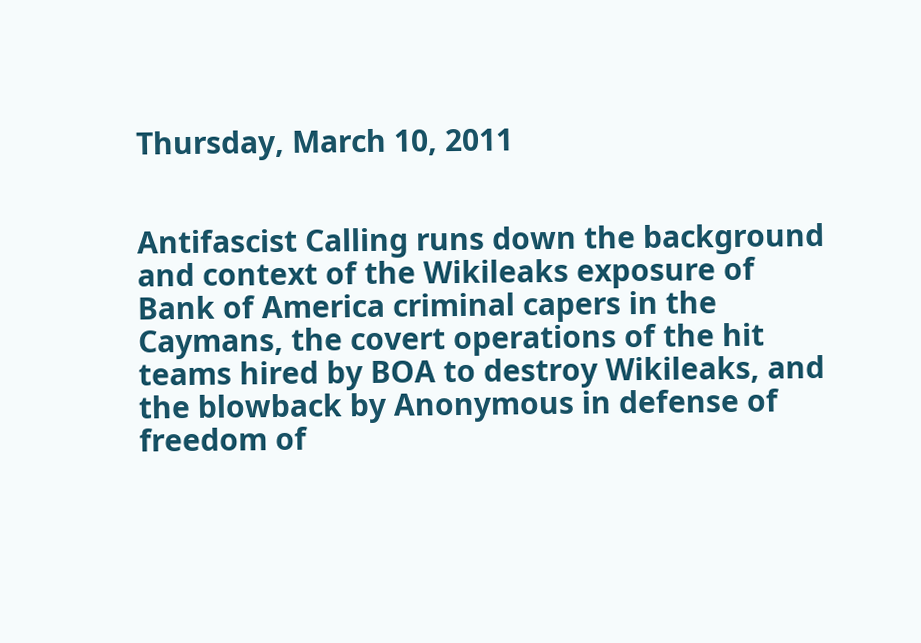Thursday, March 10, 2011


Antifascist Calling runs down the background and context of the Wikileaks exposure of Bank of America criminal capers in the Caymans, the covert operations of the hit teams hired by BOA to destroy Wikileaks, and the blowback by Anonymous in defense of freedom of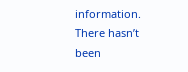information. There hasn’t been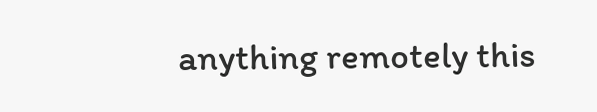anything remotely this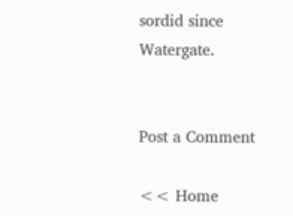sordid since Watergate.


Post a Comment

<< Home